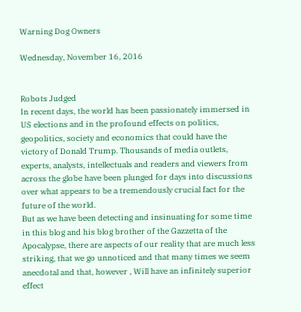Warning Dog Owners

Wednesday, November 16, 2016


Robots Judged
In recent days, the world has been passionately immersed in US elections and in the profound effects on politics, geopolitics, society and economics that could have the victory of Donald Trump. Thousands of media outlets, experts, analysts, intellectuals and readers and viewers from across the globe have been plunged for days into discussions over what appears to be a tremendously crucial fact for the future of the world.
But as we have been detecting and insinuating for some time in this blog and his blog brother of the Gazzetta of the Apocalypse, there are aspects of our reality that are much less striking, that we go unnoticed and that many times we seem anecdotal and that, however , Will have an infinitely superior effect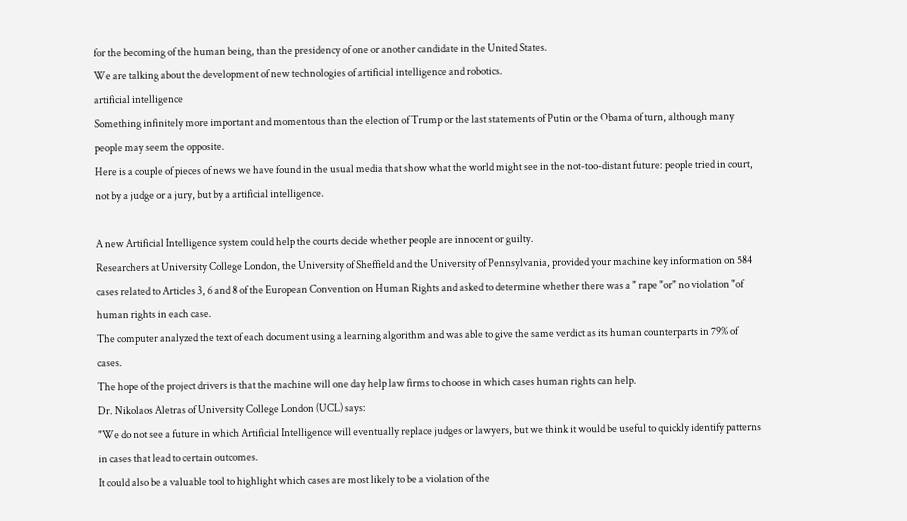for the becoming of the human being, than the presidency of one or another candidate in the United States.
We are talking about the development of new technologies of artificial intelligence and robotics.
artificial intelligence
Something infinitely more important and momentous than the election of Trump or the last statements of Putin or the Obama of turn, although many people may seem the opposite.
Here is a couple of pieces of news we have found in the usual media that show what the world might see in the not-too-distant future: people tried in court, not by a judge or a jury, but by a artificial intelligence.

A new Artificial Intelligence system could help the courts decide whether people are innocent or guilty.
Researchers at University College London, the University of Sheffield and the University of Pennsylvania, provided your machine key information on 584 cases related to Articles 3, 6 and 8 of the European Convention on Human Rights and asked to determine whether there was a " rape "or" no violation "of human rights in each case.
The computer analyzed the text of each document using a learning algorithm and was able to give the same verdict as its human counterparts in 79% of cases.
The hope of the project drivers is that the machine will one day help law firms to choose in which cases human rights can help.
Dr. Nikolaos Aletras of University College London (UCL) says:
"We do not see a future in which Artificial Intelligence will eventually replace judges or lawyers, but we think it would be useful to quickly identify patterns in cases that lead to certain outcomes.
It could also be a valuable tool to highlight which cases are most likely to be a violation of the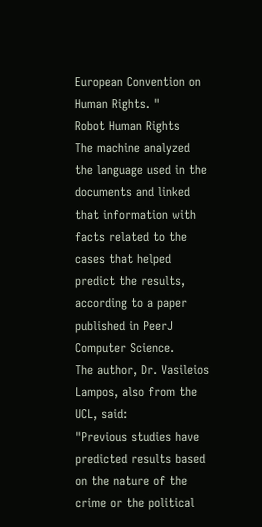European Convention on Human Rights. "
Robot Human Rights
The machine analyzed the language used in the documents and linked that information with facts related to the cases that helped predict the results, according to a paper published in PeerJ Computer Science.
The author, Dr. Vasileios Lampos, also from the UCL, said:
"Previous studies have predicted results based on the nature of the crime or the political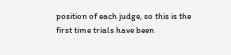position of each judge, so this is the first time trials have been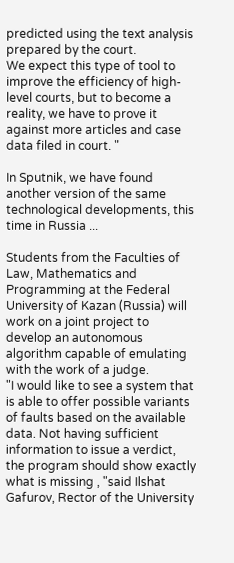predicted using the text analysis prepared by the court.
We expect this type of tool to improve the efficiency of high-level courts, but to become a reality, we have to prove it against more articles and case data filed in court. "

In Sputnik, we have found another version of the same technological developments, this time in Russia ...

Students from the Faculties of Law, Mathematics and Programming at the Federal University of Kazan (Russia) will work on a joint project to develop an autonomous algorithm capable of emulating with the work of a judge.
"I would like to see a system that is able to offer possible variants of faults based on the available data. Not having sufficient information to issue a verdict, the program should show exactly what is missing , "said Ilshat Gafurov, Rector of the University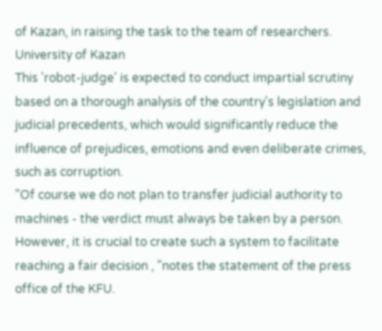of Kazan, in raising the task to the team of researchers.
University of Kazan
This 'robot-judge' is expected to conduct impartial scrutiny based on a thorough analysis of the country's legislation and judicial precedents, which would significantly reduce the influence of prejudices, emotions and even deliberate crimes, such as corruption.
"Of course we do not plan to transfer judicial authority to machines - the verdict must always be taken by a person. However, it is crucial to create such a system to facilitate reaching a fair decision , "notes the statement of the press office of the KFU.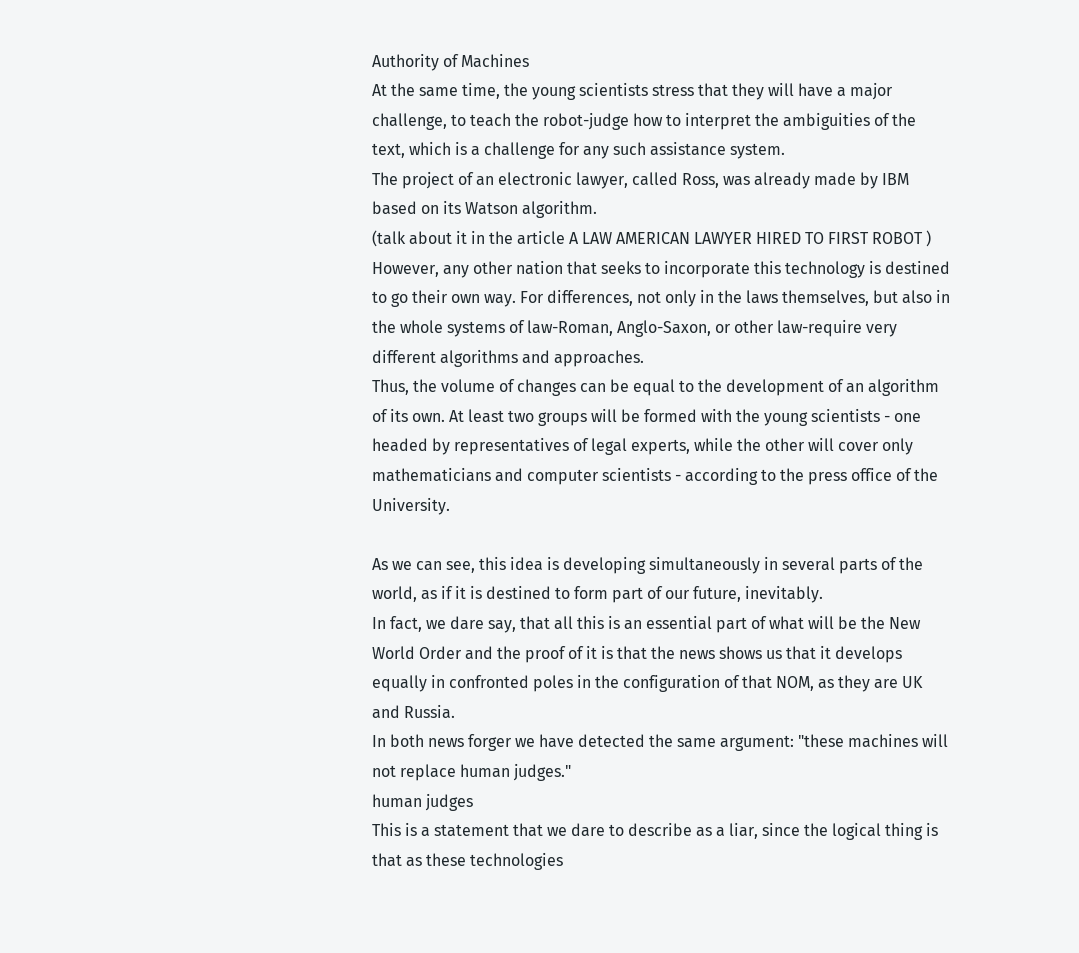Authority of Machines
At the same time, the young scientists stress that they will have a major challenge, to teach the robot-judge how to interpret the ambiguities of the text, which is a challenge for any such assistance system.
The project of an electronic lawyer, called Ross, was already made by IBM based on its Watson algorithm.
(talk about it in the article A LAW AMERICAN LAWYER HIRED TO FIRST ROBOT )
However, any other nation that seeks to incorporate this technology is destined to go their own way. For differences, not only in the laws themselves, but also in the whole systems of law-Roman, Anglo-Saxon, or other law-require very different algorithms and approaches.
Thus, the volume of changes can be equal to the development of an algorithm of its own. At least two groups will be formed with the young scientists - one headed by representatives of legal experts, while the other will cover only mathematicians and computer scientists - according to the press office of the University.

As we can see, this idea is developing simultaneously in several parts of the world, as if it is destined to form part of our future, inevitably.
In fact, we dare say, that all this is an essential part of what will be the New World Order and the proof of it is that the news shows us that it develops equally in confronted poles in the configuration of that NOM, as they are UK and Russia.
In both news forger we have detected the same argument: "these machines will not replace human judges."
human judges
This is a statement that we dare to describe as a liar, since the logical thing is that as these technologies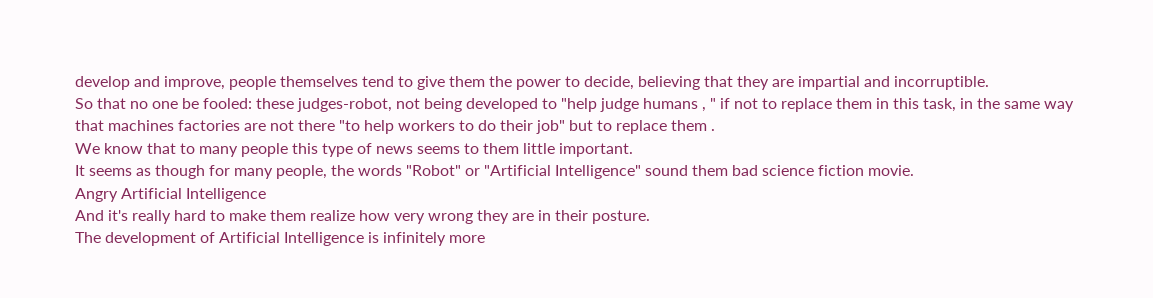develop and improve, people themselves tend to give them the power to decide, believing that they are impartial and incorruptible.
So that no one be fooled: these judges-robot, not being developed to "help judge humans , " if not to replace them in this task, in the same way that machines factories are not there "to help workers to do their job" but to replace them .
We know that to many people this type of news seems to them little important.
It seems as though for many people, the words "Robot" or "Artificial Intelligence" sound them bad science fiction movie.
Angry Artificial Intelligence
And it's really hard to make them realize how very wrong they are in their posture.
The development of Artificial Intelligence is infinitely more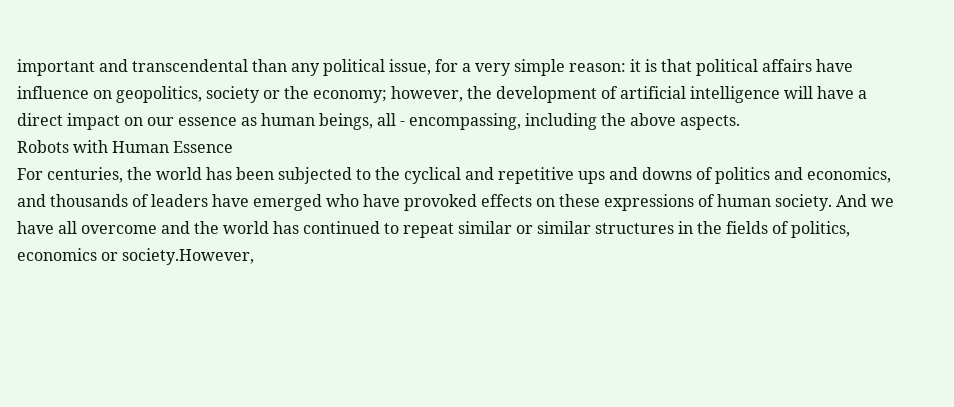important and transcendental than any political issue, for a very simple reason: it is that political affairs have influence on geopolitics, society or the economy; however, the development of artificial intelligence will have a direct impact on our essence as human beings, all - encompassing, including the above aspects.
Robots with Human Essence
For centuries, the world has been subjected to the cyclical and repetitive ups and downs of politics and economics, and thousands of leaders have emerged who have provoked effects on these expressions of human society. And we have all overcome and the world has continued to repeat similar or similar structures in the fields of politics, economics or society.However,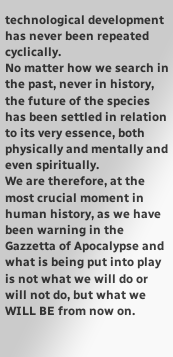technological development has never been repeated cyclically.
No matter how we search in the past, never in history, the future of the species has been settled in relation to its very essence, both physically and mentally and even spiritually.
We are therefore, at the most crucial moment in human history, as we have been warning in the Gazzetta of Apocalypse and what is being put into play is not what we will do or will not do, but what we WILL BE from now on.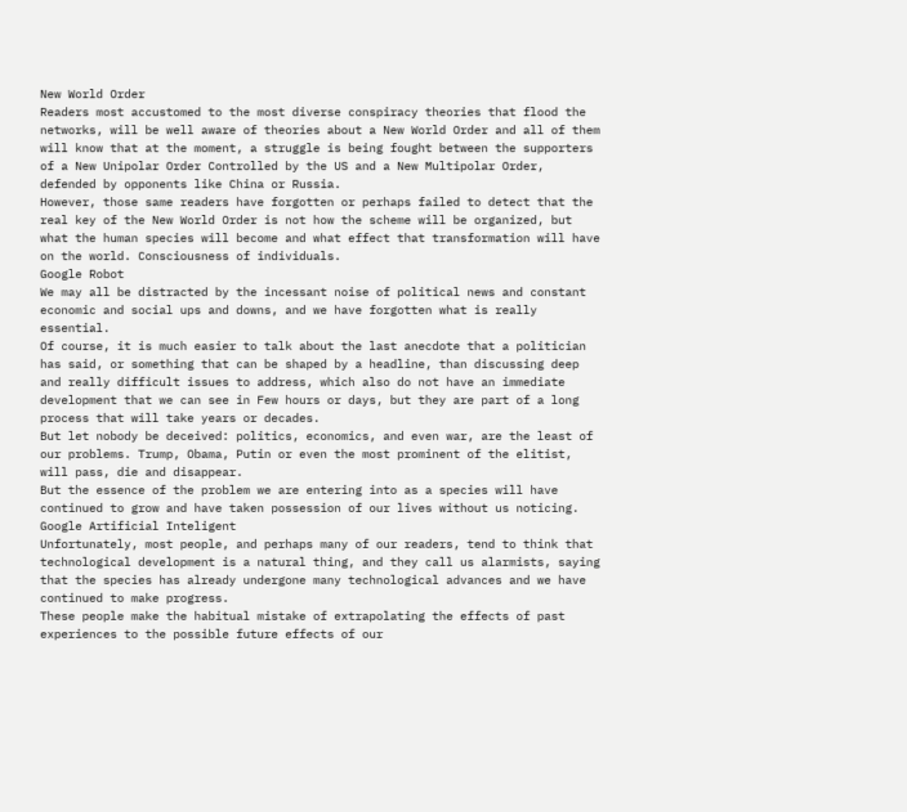New World Order
Readers most accustomed to the most diverse conspiracy theories that flood the networks, will be well aware of theories about a New World Order and all of them will know that at the moment, a struggle is being fought between the supporters of a New Unipolar Order Controlled by the US and a New Multipolar Order, defended by opponents like China or Russia.
However, those same readers have forgotten or perhaps failed to detect that the real key of the New World Order is not how the scheme will be organized, but what the human species will become and what effect that transformation will have on the world. Consciousness of individuals.
Google Robot
We may all be distracted by the incessant noise of political news and constant economic and social ups and downs, and we have forgotten what is really essential.
Of course, it is much easier to talk about the last anecdote that a politician has said, or something that can be shaped by a headline, than discussing deep and really difficult issues to address, which also do not have an immediate development that we can see in Few hours or days, but they are part of a long process that will take years or decades.
But let nobody be deceived: politics, economics, and even war, are the least of our problems. Trump, Obama, Putin or even the most prominent of the elitist, will pass, die and disappear.
But the essence of the problem we are entering into as a species will have continued to grow and have taken possession of our lives without us noticing.
Google Artificial Inteligent
Unfortunately, most people, and perhaps many of our readers, tend to think that technological development is a natural thing, and they call us alarmists, saying that the species has already undergone many technological advances and we have continued to make progress.
These people make the habitual mistake of extrapolating the effects of past experiences to the possible future effects of our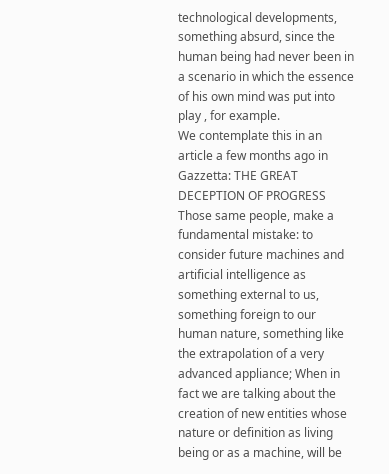technological developments, something absurd, since the human being had never been in a scenario in which the essence of his own mind was put into play , for example.
We contemplate this in an article a few months ago in Gazzetta: THE GREAT DECEPTION OF PROGRESS
Those same people, make a fundamental mistake: to consider future machines and artificial intelligence as something external to us, something foreign to our human nature, something like the extrapolation of a very advanced appliance; When in fact we are talking about the creation of new entities whose nature or definition as living being or as a machine, will be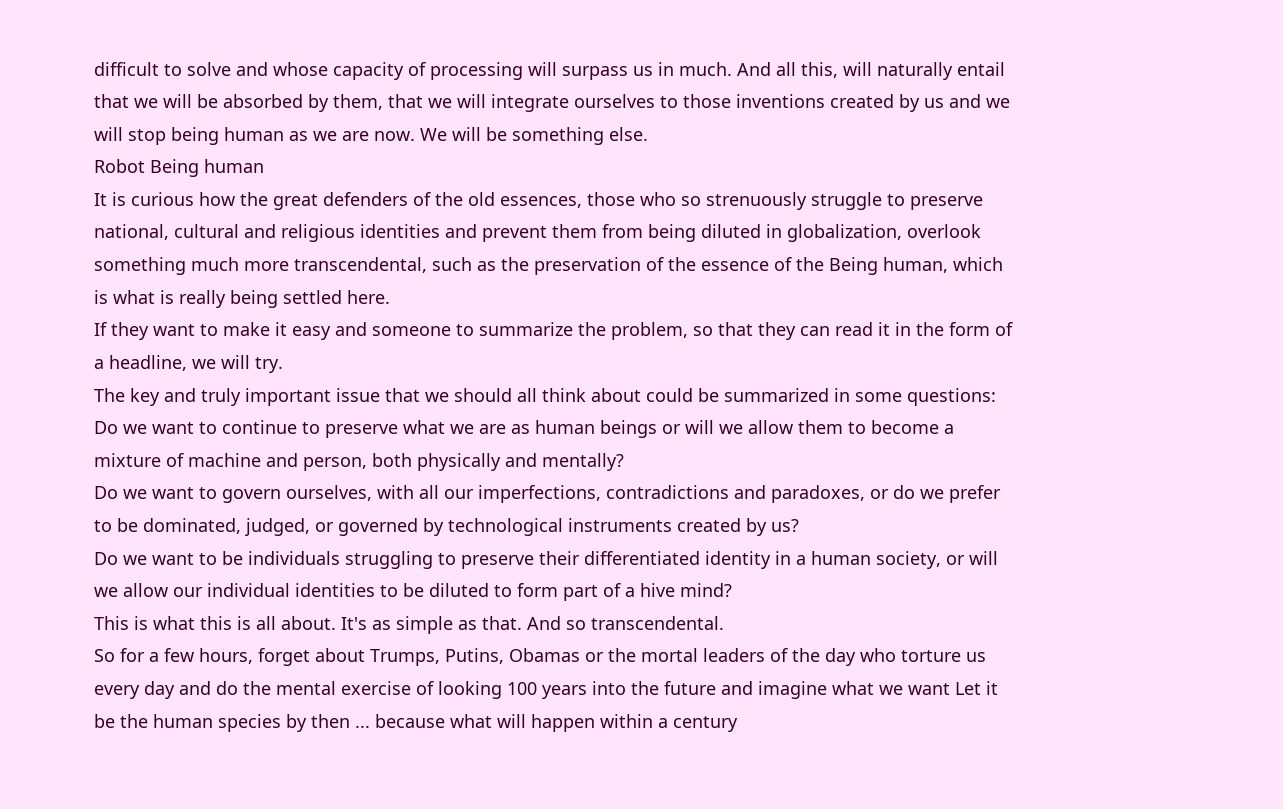difficult to solve and whose capacity of processing will surpass us in much. And all this, will naturally entail that we will be absorbed by them, that we will integrate ourselves to those inventions created by us and we will stop being human as we are now. We will be something else.
Robot Being human
It is curious how the great defenders of the old essences, those who so strenuously struggle to preserve national, cultural and religious identities and prevent them from being diluted in globalization, overlook something much more transcendental, such as the preservation of the essence of the Being human, which is what is really being settled here.
If they want to make it easy and someone to summarize the problem, so that they can read it in the form of a headline, we will try.
The key and truly important issue that we should all think about could be summarized in some questions:
Do we want to continue to preserve what we are as human beings or will we allow them to become a mixture of machine and person, both physically and mentally?
Do we want to govern ourselves, with all our imperfections, contradictions and paradoxes, or do we prefer to be dominated, judged, or governed by technological instruments created by us?
Do we want to be individuals struggling to preserve their differentiated identity in a human society, or will we allow our individual identities to be diluted to form part of a hive mind?
This is what this is all about. It's as simple as that. And so transcendental.
So for a few hours, forget about Trumps, Putins, Obamas or the mortal leaders of the day who torture us every day and do the mental exercise of looking 100 years into the future and imagine what we want Let it be the human species by then ... because what will happen within a century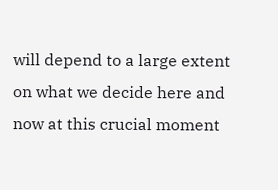will depend to a large extent on what we decide here and now at this crucial moment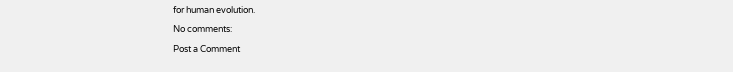for human evolution.

No comments:

Post a Comment